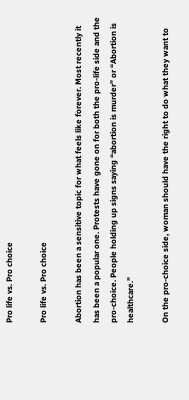Pro life vs. Pro choice

Pro life vs. Pro choice

Abortion has been a sensitive topic for what feels like forever. Most recently it has been a popular one. Protests have gone on for both the pro-life side and the pro-choice. People holding up signs saying “abortion is murder” or “Abortion is healthcare.”

On the pro-choice side, woman should have the right to do what they want to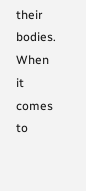their bodies. When it comes to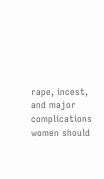rape, incest, and major complications women should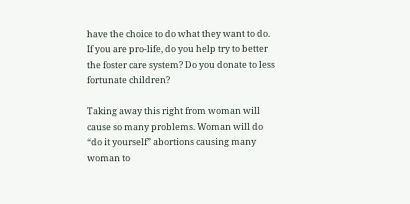have the choice to do what they want to do. If you are pro-life, do you help try to better the foster care system? Do you donate to less fortunate children?

Taking away this right from woman will cause so many problems. Woman will do “do it yourself” abortions causing many woman to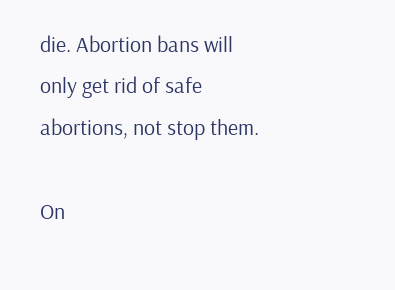die. Abortion bans will only get rid of safe abortions, not stop them.

On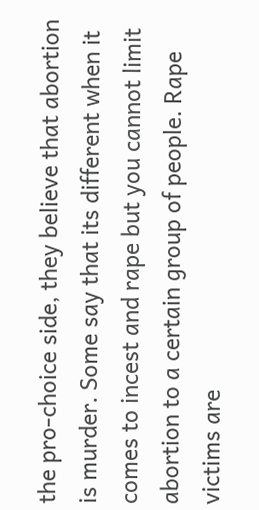the pro-choice side, they believe that abortion is murder. Some say that its different when it comes to incest and rape but you cannot limit abortion to a certain group of people. Rape victims are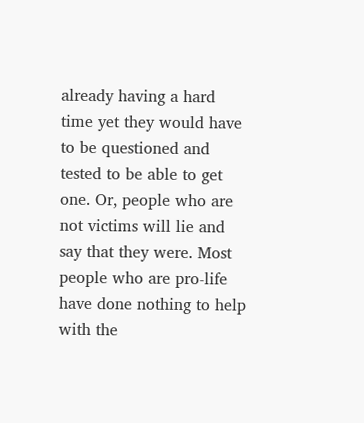already having a hard time yet they would have to be questioned and tested to be able to get one. Or, people who are not victims will lie and say that they were. Most people who are pro-life have done nothing to help with the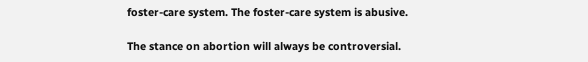foster-care system. The foster-care system is abusive.

The stance on abortion will always be controversial.